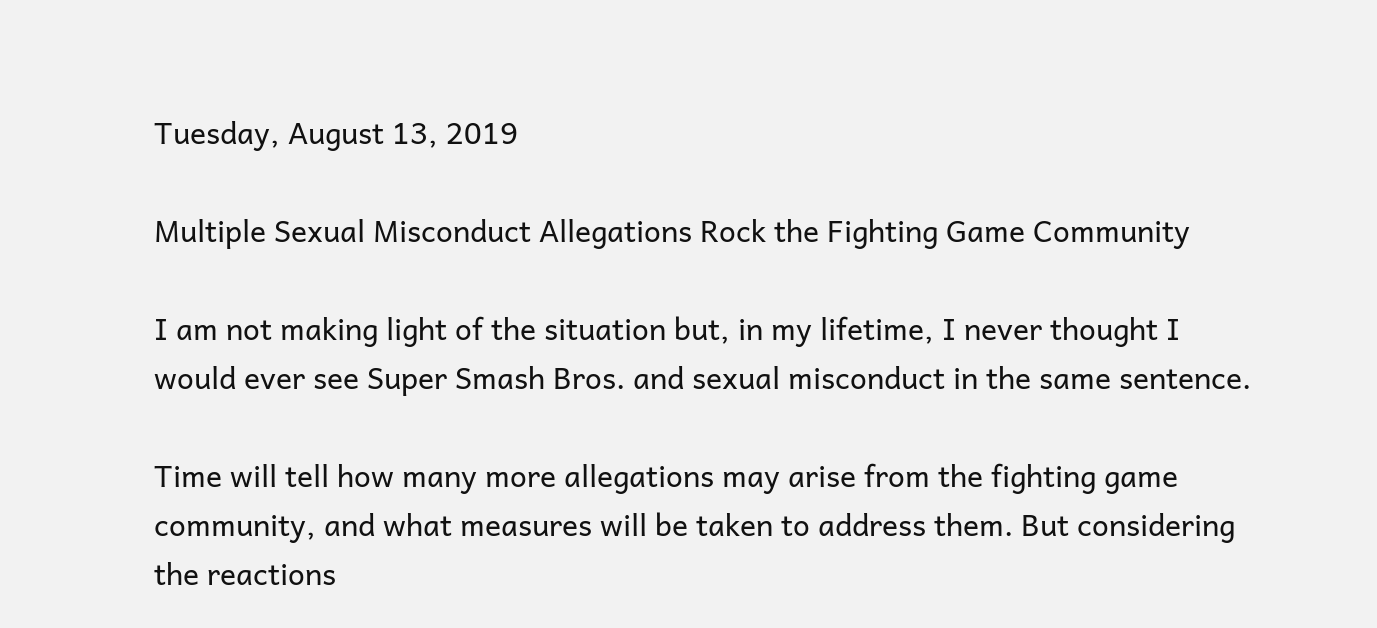Tuesday, August 13, 2019

Multiple Sexual Misconduct Allegations Rock the Fighting Game Community

I am not making light of the situation but, in my lifetime, I never thought I would ever see Super Smash Bros. and sexual misconduct in the same sentence.

Time will tell how many more allegations may arise from the fighting game community, and what measures will be taken to address them. But considering the reactions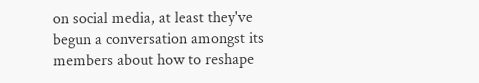on social media, at least they've begun a conversation amongst its members about how to reshape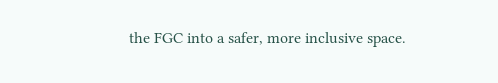the FGC into a safer, more inclusive space.